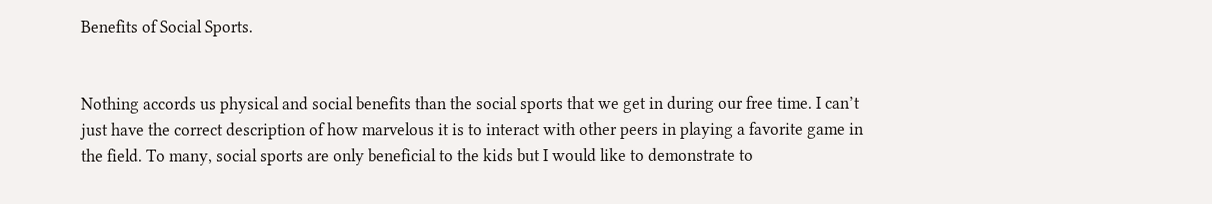Benefits of Social Sports.


Nothing accords us physical and social benefits than the social sports that we get in during our free time. I can’t just have the correct description of how marvelous it is to interact with other peers in playing a favorite game in the field. To many, social sports are only beneficial to the kids but I would like to demonstrate to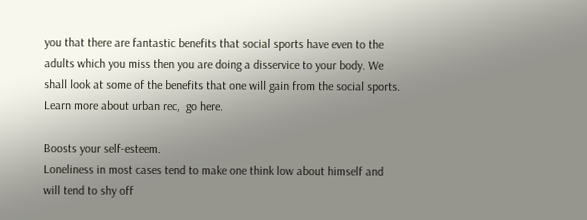you that there are fantastic benefits that social sports have even to the adults which you miss then you are doing a disservice to your body. We shall look at some of the benefits that one will gain from the social sports. Learn more about urban rec,  go here.

Boosts your self-esteem.
Loneliness in most cases tend to make one think low about himself and will tend to shy off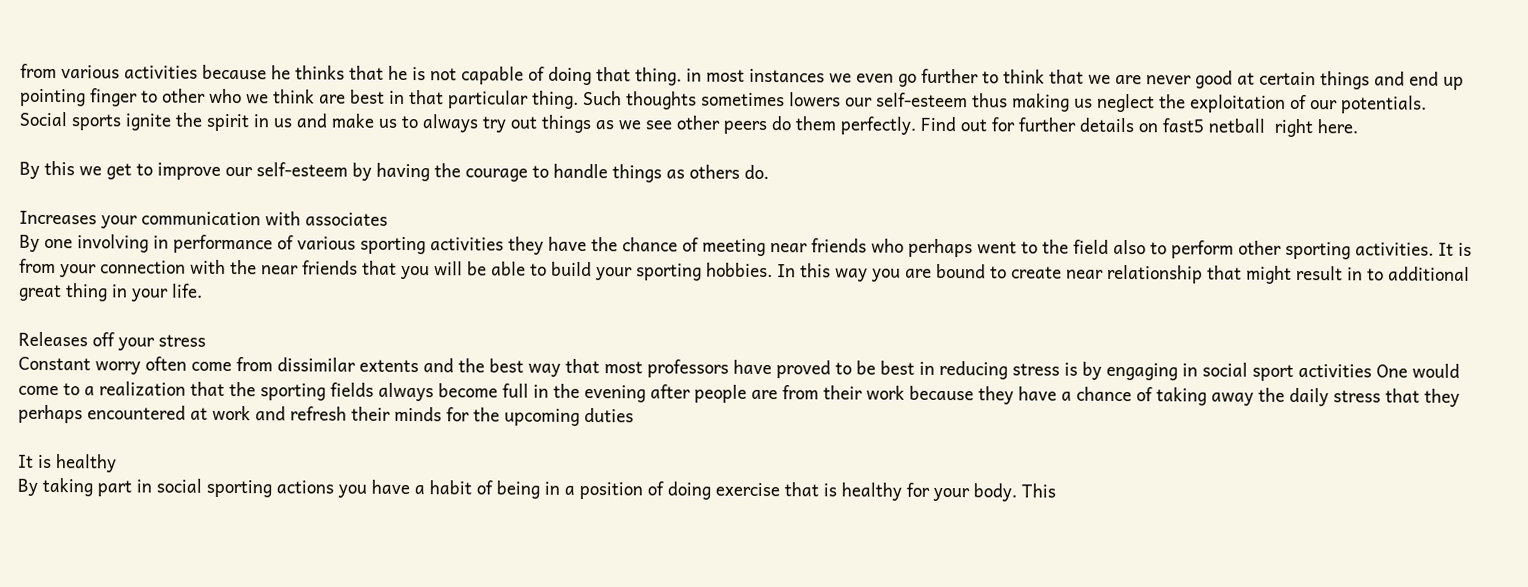from various activities because he thinks that he is not capable of doing that thing. in most instances we even go further to think that we are never good at certain things and end up pointing finger to other who we think are best in that particular thing. Such thoughts sometimes lowers our self-esteem thus making us neglect the exploitation of our potentials. Social sports ignite the spirit in us and make us to always try out things as we see other peers do them perfectly. Find out for further details on fast5 netball  right here.

By this we get to improve our self-esteem by having the courage to handle things as others do.

Increases your communication with associates
By one involving in performance of various sporting activities they have the chance of meeting near friends who perhaps went to the field also to perform other sporting activities. It is from your connection with the near friends that you will be able to build your sporting hobbies. In this way you are bound to create near relationship that might result in to additional great thing in your life.

Releases off your stress
Constant worry often come from dissimilar extents and the best way that most professors have proved to be best in reducing stress is by engaging in social sport activities One would come to a realization that the sporting fields always become full in the evening after people are from their work because they have a chance of taking away the daily stress that they perhaps encountered at work and refresh their minds for the upcoming duties

It is healthy
By taking part in social sporting actions you have a habit of being in a position of doing exercise that is healthy for your body. This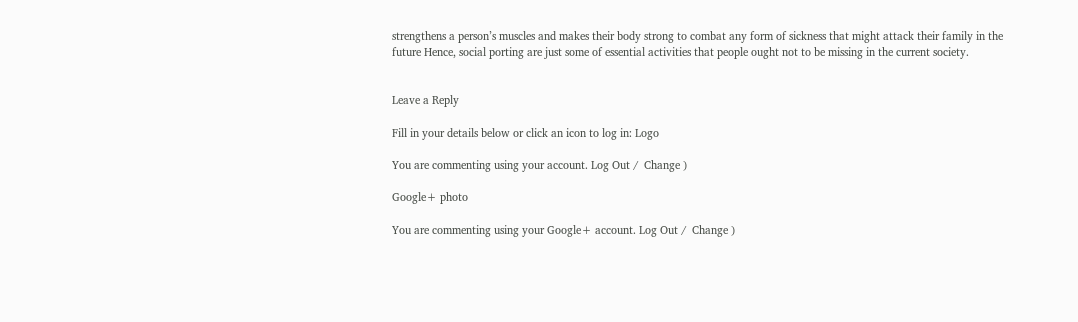strengthens a person’s muscles and makes their body strong to combat any form of sickness that might attack their family in the future Hence, social porting are just some of essential activities that people ought not to be missing in the current society.


Leave a Reply

Fill in your details below or click an icon to log in: Logo

You are commenting using your account. Log Out /  Change )

Google+ photo

You are commenting using your Google+ account. Log Out /  Change )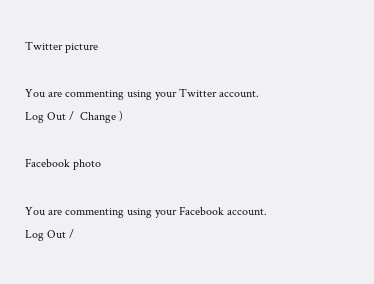Twitter picture

You are commenting using your Twitter account. Log Out /  Change )

Facebook photo

You are commenting using your Facebook account. Log Out /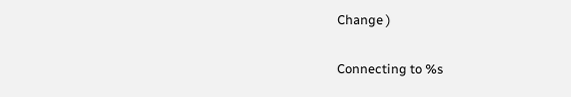Change )

Connecting to %s